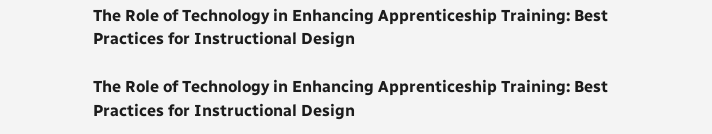The Role of Technology in Enhancing Apprenticeship Training: Best Practices for Instructional Design

The Role of Technology in Enhancing Apprenticeship Training: Best Practices for Instructional Design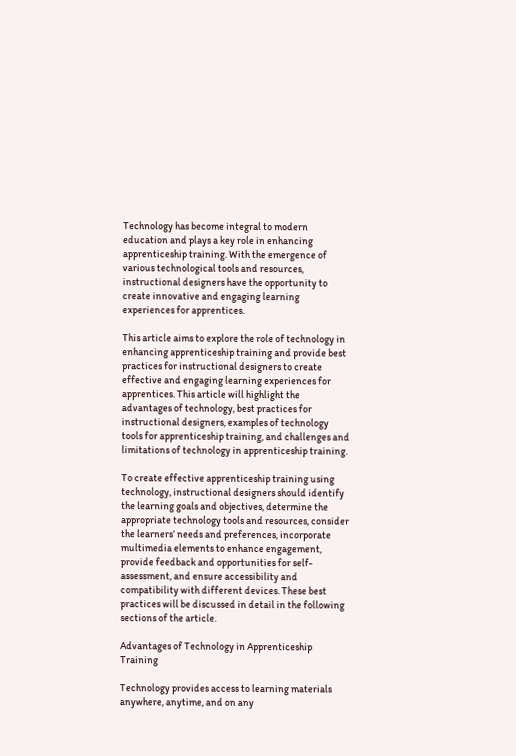Technology has become integral to modern education and plays a key role in enhancing apprenticeship training. With the emergence of various technological tools and resources, instructional designers have the opportunity to create innovative and engaging learning experiences for apprentices.

This article aims to explore the role of technology in enhancing apprenticeship training and provide best practices for instructional designers to create effective and engaging learning experiences for apprentices. This article will highlight the advantages of technology, best practices for instructional designers, examples of technology tools for apprenticeship training, and challenges and limitations of technology in apprenticeship training.

To create effective apprenticeship training using technology, instructional designers should identify the learning goals and objectives, determine the appropriate technology tools and resources, consider the learners’ needs and preferences, incorporate multimedia elements to enhance engagement, provide feedback and opportunities for self-assessment, and ensure accessibility and compatibility with different devices. These best practices will be discussed in detail in the following sections of the article.

Advantages of Technology in Apprenticeship Training

Technology provides access to learning materials anywhere, anytime, and on any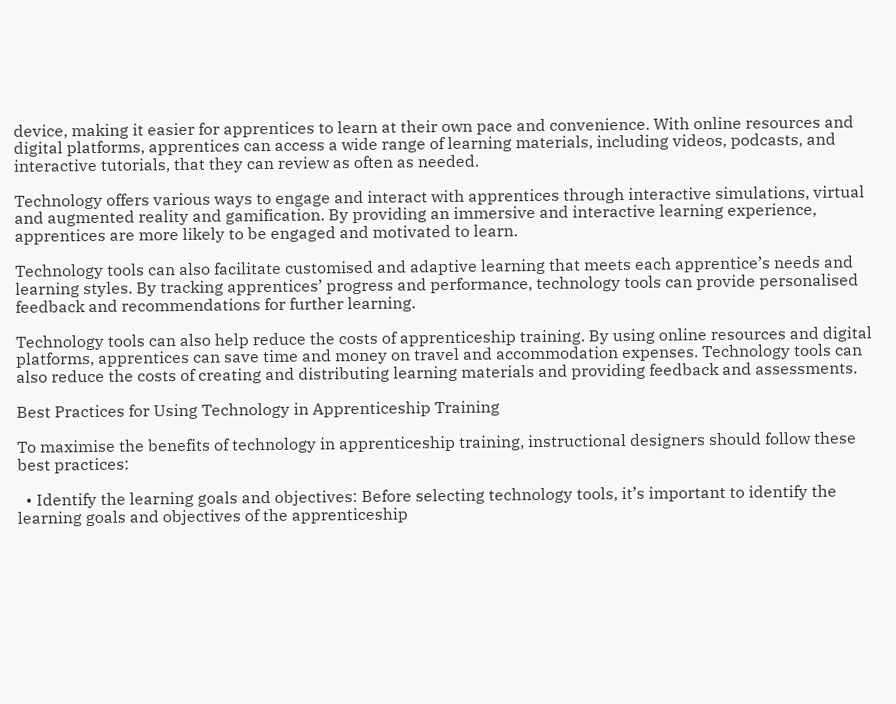device, making it easier for apprentices to learn at their own pace and convenience. With online resources and digital platforms, apprentices can access a wide range of learning materials, including videos, podcasts, and interactive tutorials, that they can review as often as needed.

Technology offers various ways to engage and interact with apprentices through interactive simulations, virtual and augmented reality and gamification. By providing an immersive and interactive learning experience, apprentices are more likely to be engaged and motivated to learn.

Technology tools can also facilitate customised and adaptive learning that meets each apprentice’s needs and learning styles. By tracking apprentices’ progress and performance, technology tools can provide personalised feedback and recommendations for further learning.

Technology tools can also help reduce the costs of apprenticeship training. By using online resources and digital platforms, apprentices can save time and money on travel and accommodation expenses. Technology tools can also reduce the costs of creating and distributing learning materials and providing feedback and assessments.

Best Practices for Using Technology in Apprenticeship Training

To maximise the benefits of technology in apprenticeship training, instructional designers should follow these best practices:

  • Identify the learning goals and objectives: Before selecting technology tools, it’s important to identify the learning goals and objectives of the apprenticeship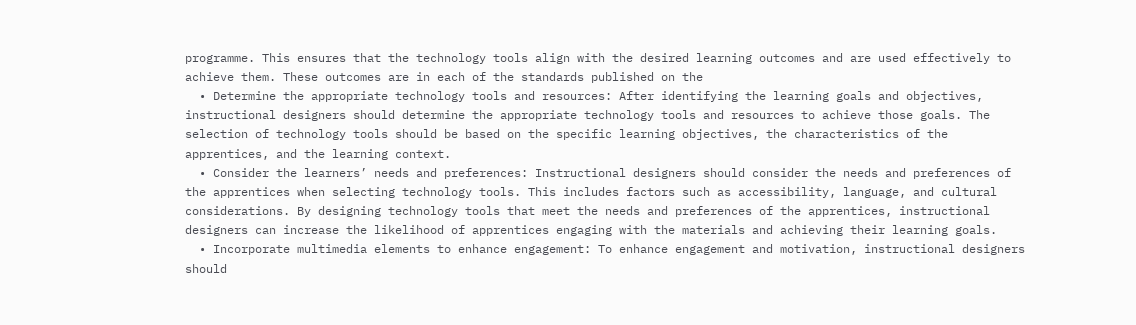programme. This ensures that the technology tools align with the desired learning outcomes and are used effectively to achieve them. These outcomes are in each of the standards published on the
  • Determine the appropriate technology tools and resources: After identifying the learning goals and objectives, instructional designers should determine the appropriate technology tools and resources to achieve those goals. The selection of technology tools should be based on the specific learning objectives, the characteristics of the apprentices, and the learning context.
  • Consider the learners’ needs and preferences: Instructional designers should consider the needs and preferences of the apprentices when selecting technology tools. This includes factors such as accessibility, language, and cultural considerations. By designing technology tools that meet the needs and preferences of the apprentices, instructional designers can increase the likelihood of apprentices engaging with the materials and achieving their learning goals.
  • Incorporate multimedia elements to enhance engagement: To enhance engagement and motivation, instructional designers should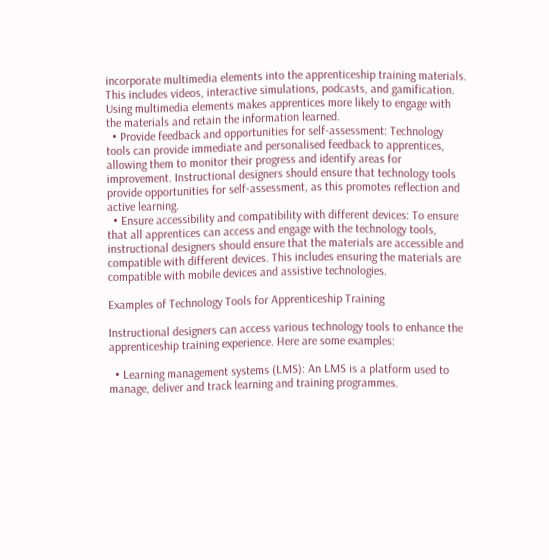incorporate multimedia elements into the apprenticeship training materials. This includes videos, interactive simulations, podcasts, and gamification. Using multimedia elements makes apprentices more likely to engage with the materials and retain the information learned.
  • Provide feedback and opportunities for self-assessment: Technology tools can provide immediate and personalised feedback to apprentices, allowing them to monitor their progress and identify areas for improvement. Instructional designers should ensure that technology tools provide opportunities for self-assessment, as this promotes reflection and active learning.
  • Ensure accessibility and compatibility with different devices: To ensure that all apprentices can access and engage with the technology tools, instructional designers should ensure that the materials are accessible and compatible with different devices. This includes ensuring the materials are compatible with mobile devices and assistive technologies.

Examples of Technology Tools for Apprenticeship Training

Instructional designers can access various technology tools to enhance the apprenticeship training experience. Here are some examples:

  • Learning management systems (LMS): An LMS is a platform used to manage, deliver and track learning and training programmes.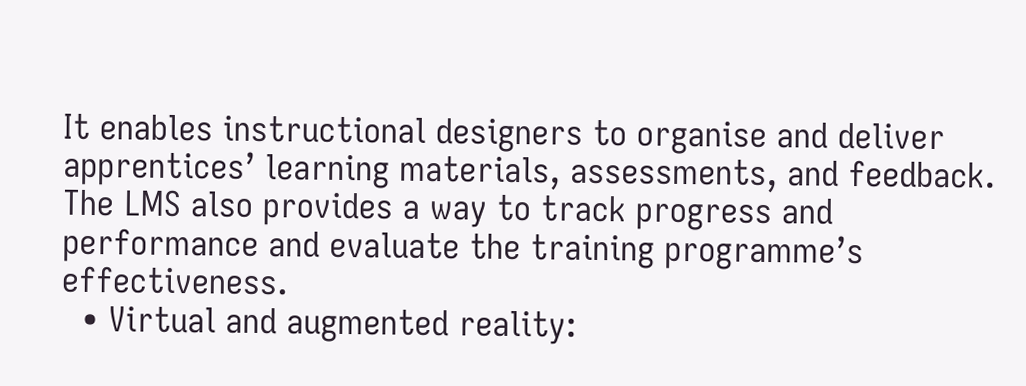It enables instructional designers to organise and deliver apprentices’ learning materials, assessments, and feedback. The LMS also provides a way to track progress and performance and evaluate the training programme’s effectiveness.
  • Virtual and augmented reality: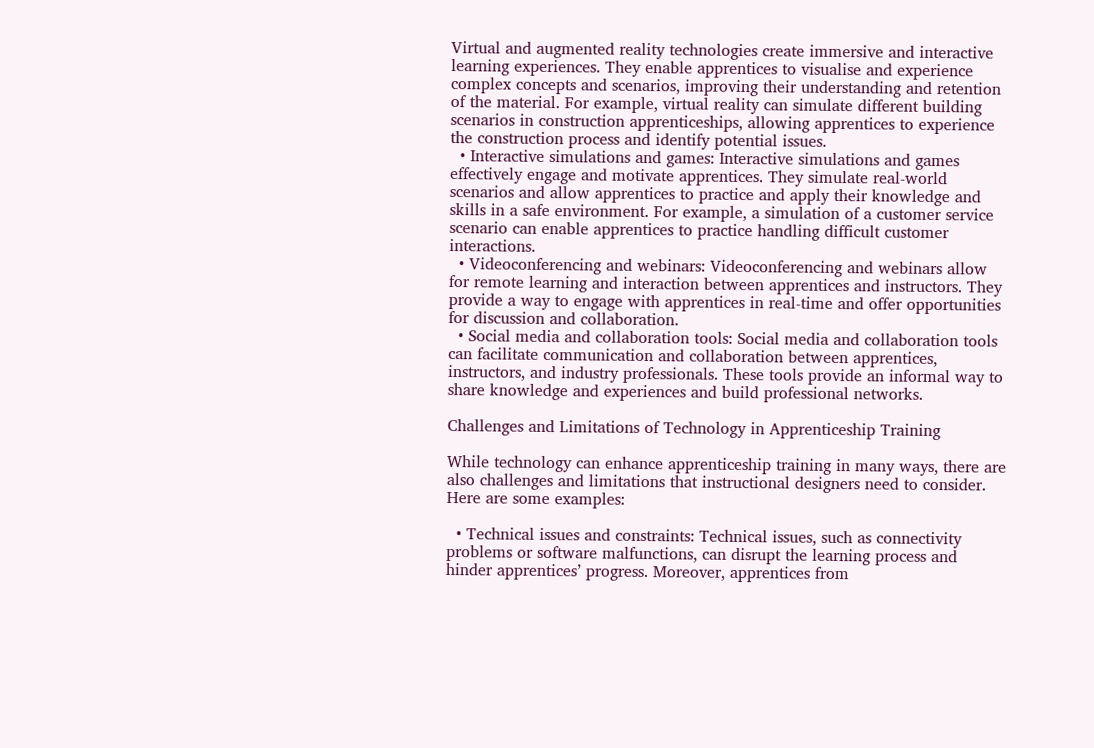Virtual and augmented reality technologies create immersive and interactive learning experiences. They enable apprentices to visualise and experience complex concepts and scenarios, improving their understanding and retention of the material. For example, virtual reality can simulate different building scenarios in construction apprenticeships, allowing apprentices to experience the construction process and identify potential issues.
  • Interactive simulations and games: Interactive simulations and games effectively engage and motivate apprentices. They simulate real-world scenarios and allow apprentices to practice and apply their knowledge and skills in a safe environment. For example, a simulation of a customer service scenario can enable apprentices to practice handling difficult customer interactions.
  • Videoconferencing and webinars: Videoconferencing and webinars allow for remote learning and interaction between apprentices and instructors. They provide a way to engage with apprentices in real-time and offer opportunities for discussion and collaboration.
  • Social media and collaboration tools: Social media and collaboration tools can facilitate communication and collaboration between apprentices, instructors, and industry professionals. These tools provide an informal way to share knowledge and experiences and build professional networks.

Challenges and Limitations of Technology in Apprenticeship Training

While technology can enhance apprenticeship training in many ways, there are also challenges and limitations that instructional designers need to consider. Here are some examples:

  • Technical issues and constraints: Technical issues, such as connectivity problems or software malfunctions, can disrupt the learning process and hinder apprentices’ progress. Moreover, apprentices from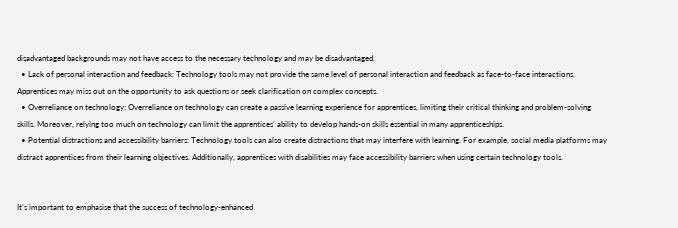disadvantaged backgrounds may not have access to the necessary technology and may be disadvantaged.
  • Lack of personal interaction and feedback: Technology tools may not provide the same level of personal interaction and feedback as face-to-face interactions. Apprentices may miss out on the opportunity to ask questions or seek clarification on complex concepts.
  • Overreliance on technology: Overreliance on technology can create a passive learning experience for apprentices, limiting their critical thinking and problem-solving skills. Moreover, relying too much on technology can limit the apprentices’ ability to develop hands-on skills essential in many apprenticeships.
  • Potential distractions and accessibility barriers: Technology tools can also create distractions that may interfere with learning. For example, social media platforms may distract apprentices from their learning objectives. Additionally, apprentices with disabilities may face accessibility barriers when using certain technology tools.


It’s important to emphasise that the success of technology-enhanced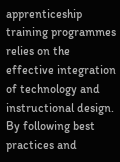apprenticeship training programmes relies on the effective integration of technology and instructional design. By following best practices and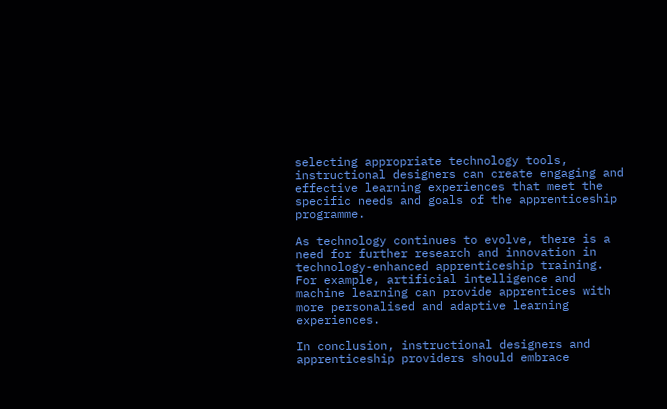selecting appropriate technology tools, instructional designers can create engaging and effective learning experiences that meet the specific needs and goals of the apprenticeship programme.

As technology continues to evolve, there is a need for further research and innovation in technology-enhanced apprenticeship training. For example, artificial intelligence and machine learning can provide apprentices with more personalised and adaptive learning experiences.

In conclusion, instructional designers and apprenticeship providers should embrace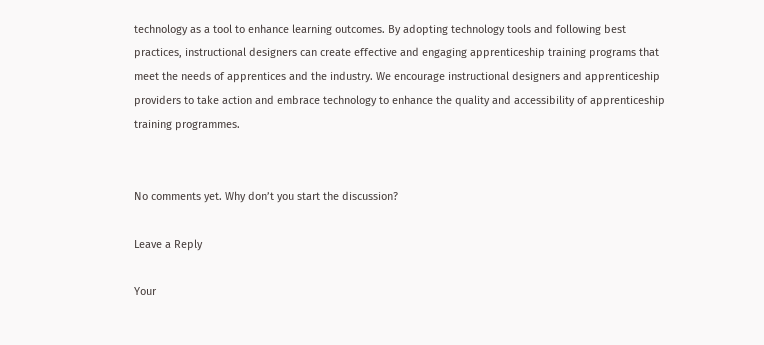technology as a tool to enhance learning outcomes. By adopting technology tools and following best practices, instructional designers can create effective and engaging apprenticeship training programs that meet the needs of apprentices and the industry. We encourage instructional designers and apprenticeship providers to take action and embrace technology to enhance the quality and accessibility of apprenticeship training programmes.


No comments yet. Why don’t you start the discussion?

Leave a Reply

Your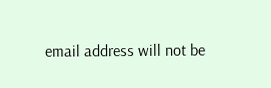email address will not be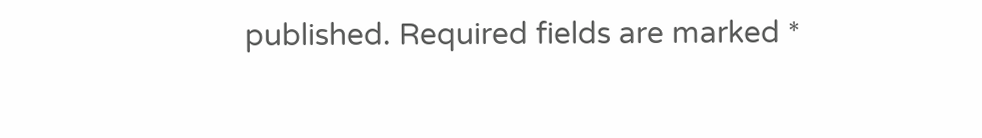published. Required fields are marked *